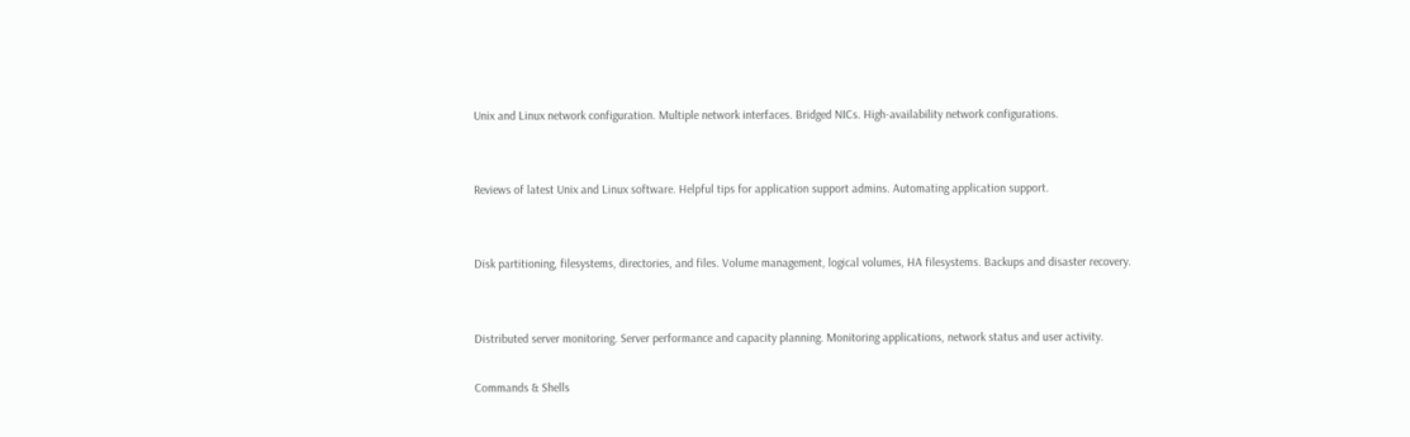Unix and Linux network configuration. Multiple network interfaces. Bridged NICs. High-availability network configurations.


Reviews of latest Unix and Linux software. Helpful tips for application support admins. Automating application support.


Disk partitioning, filesystems, directories, and files. Volume management, logical volumes, HA filesystems. Backups and disaster recovery.


Distributed server monitoring. Server performance and capacity planning. Monitoring applications, network status and user activity.

Commands & Shells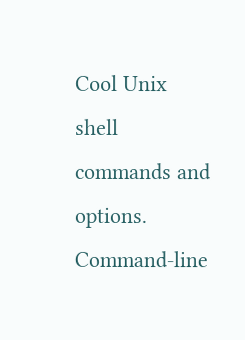Cool Unix shell commands and options. Command-line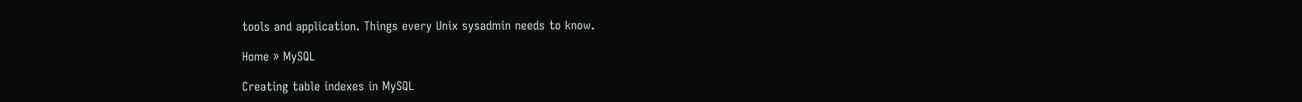tools and application. Things every Unix sysadmin needs to know.

Home » MySQL

Creating table indexes in MySQL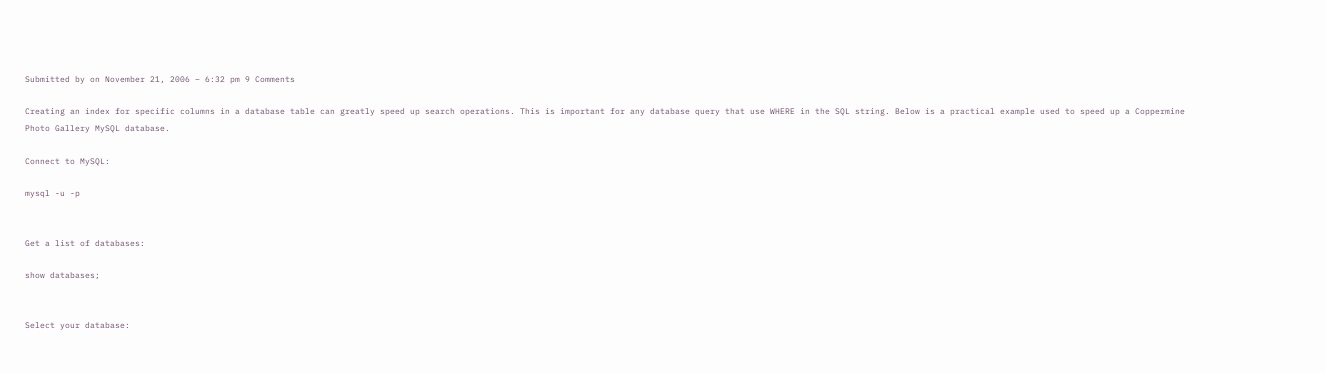Submitted by on November 21, 2006 – 6:32 pm 9 Comments

Creating an index for specific columns in a database table can greatly speed up search operations. This is important for any database query that use WHERE in the SQL string. Below is a practical example used to speed up a Coppermine Photo Gallery MySQL database.

Connect to MySQL:

mysql -u -p


Get a list of databases:

show databases;


Select your database: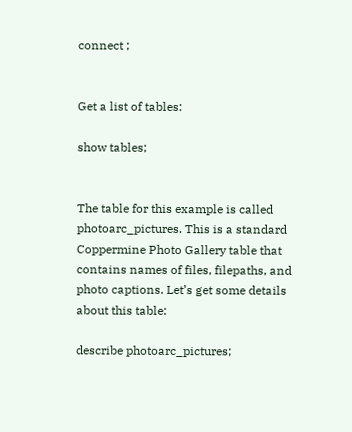connect ;


Get a list of tables:

show tables;


The table for this example is called photoarc_pictures. This is a standard Coppermine Photo Gallery table that contains names of files, filepaths, and photo captions. Let’s get some details about this table:

describe photoarc_pictures;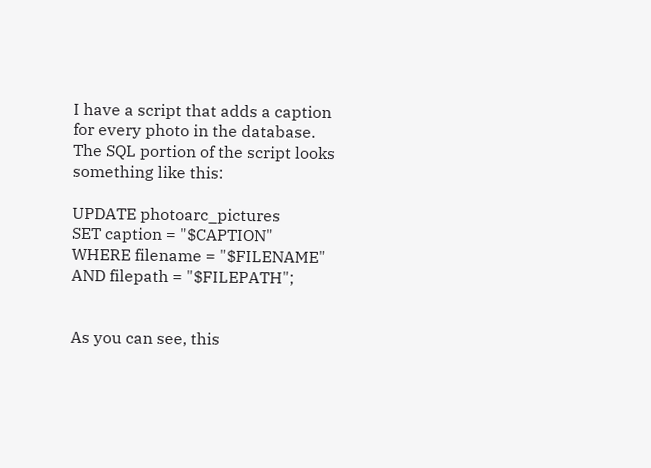I have a script that adds a caption for every photo in the database. The SQL portion of the script looks something like this:

UPDATE photoarc_pictures
SET caption = "$CAPTION"
WHERE filename = "$FILENAME" AND filepath = "$FILEPATH";


As you can see, this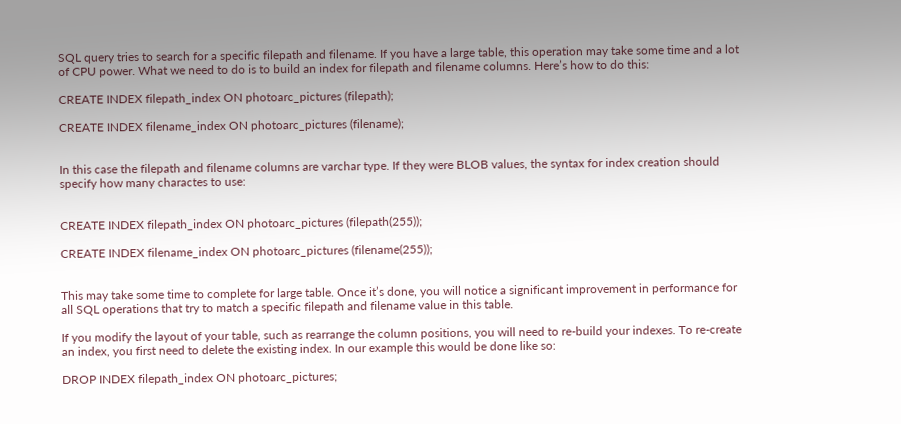SQL query tries to search for a specific filepath and filename. If you have a large table, this operation may take some time and a lot of CPU power. What we need to do is to build an index for filepath and filename columns. Here’s how to do this:

CREATE INDEX filepath_index ON photoarc_pictures (filepath);

CREATE INDEX filename_index ON photoarc_pictures (filename);


In this case the filepath and filename columns are varchar type. If they were BLOB values, the syntax for index creation should specify how many charactes to use:


CREATE INDEX filepath_index ON photoarc_pictures (filepath(255));

CREATE INDEX filename_index ON photoarc_pictures (filename(255));


This may take some time to complete for large table. Once it’s done, you will notice a significant improvement in performance for all SQL operations that try to match a specific filepath and filename value in this table.

If you modify the layout of your table, such as rearrange the column positions, you will need to re-build your indexes. To re-create an index, you first need to delete the existing index. In our example this would be done like so:

DROP INDEX filepath_index ON photoarc_pictures;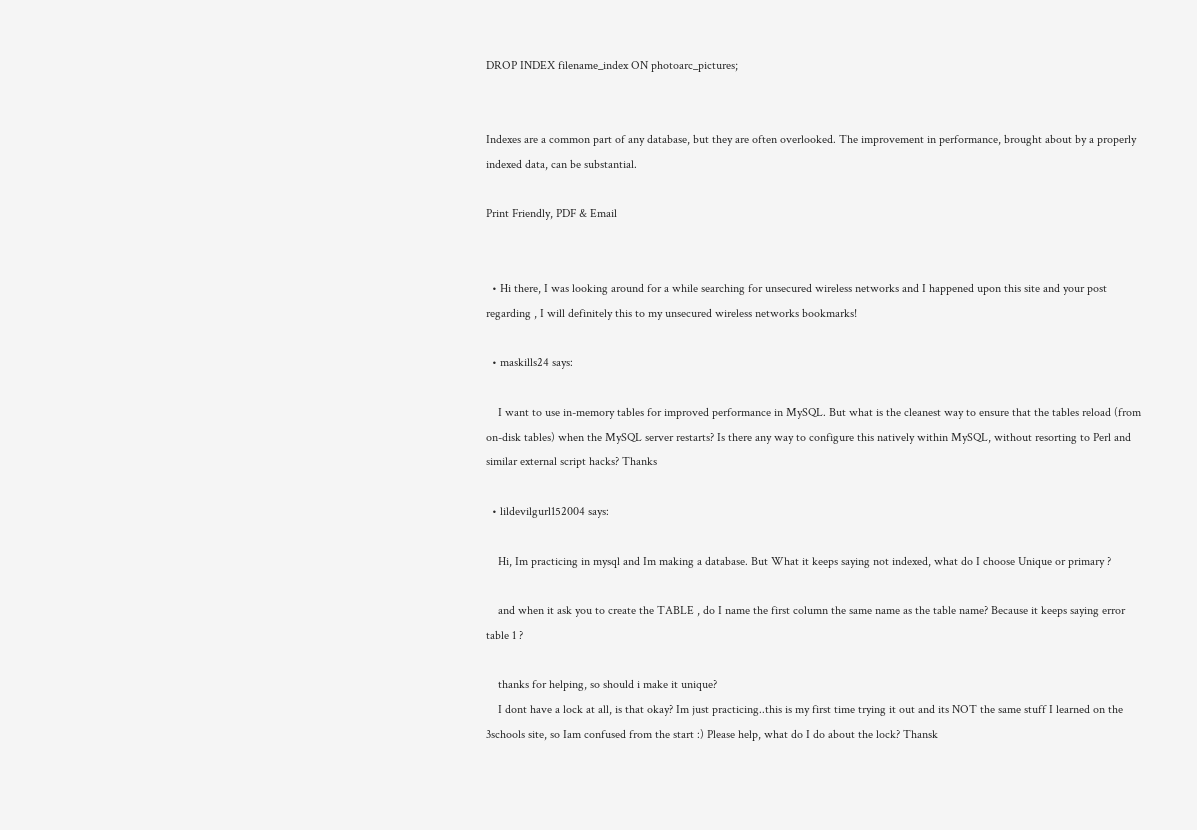DROP INDEX filename_index ON photoarc_pictures;


Indexes are a common part of any database, but they are often overlooked. The improvement in performance, brought about by a properly indexed data, can be substantial.

Print Friendly, PDF & Email


  • Hi there, I was looking around for a while searching for unsecured wireless networks and I happened upon this site and your post regarding , I will definitely this to my unsecured wireless networks bookmarks!

  • maskills24 says:

    I want to use in-memory tables for improved performance in MySQL. But what is the cleanest way to ensure that the tables reload (from on-disk tables) when the MySQL server restarts? Is there any way to configure this natively within MySQL, without resorting to Perl and similar external script hacks? Thanks

  • lildevilgurl152004 says:

    Hi, Im practicing in mysql and Im making a database. But What it keeps saying not indexed, what do I choose Unique or primary ?

    and when it ask you to create the TABLE , do I name the first column the same name as the table name? Because it keeps saying error table 1 ?

    thanks for helping, so should i make it unique?
    I dont have a lock at all, is that okay? Im just practicing..this is my first time trying it out and its NOT the same stuff I learned on the 3schools site, so Iam confused from the start :) Please help, what do I do about the lock? Thansk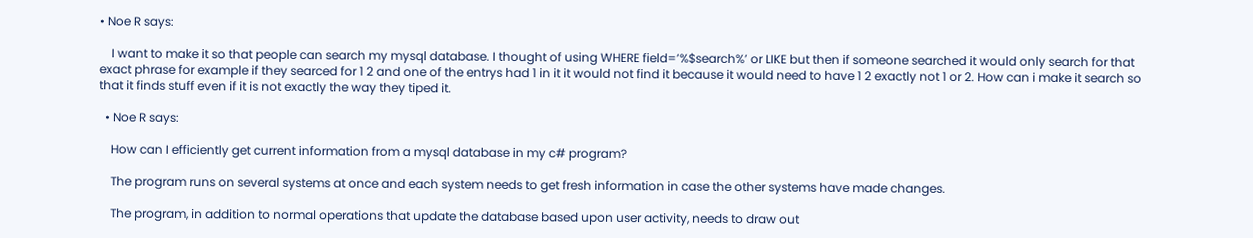• Noe R says:

    I want to make it so that people can search my mysql database. I thought of using WHERE field=’%$search%’ or LIKE but then if someone searched it would only search for that exact phrase for example if they searced for 1 2 and one of the entrys had 1 in it it would not find it because it would need to have 1 2 exactly not 1 or 2. How can i make it search so that it finds stuff even if it is not exactly the way they tiped it.

  • Noe R says:

    How can I efficiently get current information from a mysql database in my c# program?

    The program runs on several systems at once and each system needs to get fresh information in case the other systems have made changes.

    The program, in addition to normal operations that update the database based upon user activity, needs to draw out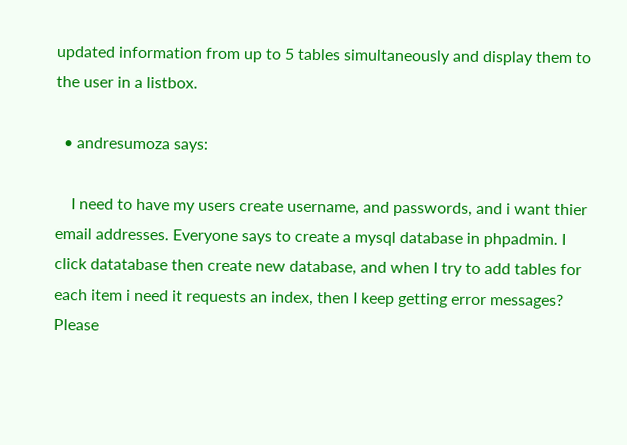updated information from up to 5 tables simultaneously and display them to the user in a listbox.

  • andresumoza says:

    I need to have my users create username, and passwords, and i want thier email addresses. Everyone says to create a mysql database in phpadmin. I click datatabase then create new database, and when I try to add tables for each item i need it requests an index, then I keep getting error messages? Please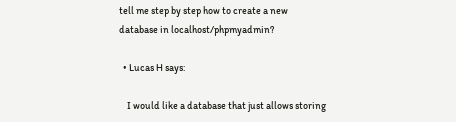tell me step by step how to create a new database in localhost/phpmyadmin?

  • Lucas H says:

    I would like a database that just allows storing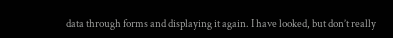data through forms and displaying it again. I have looked, but don’t really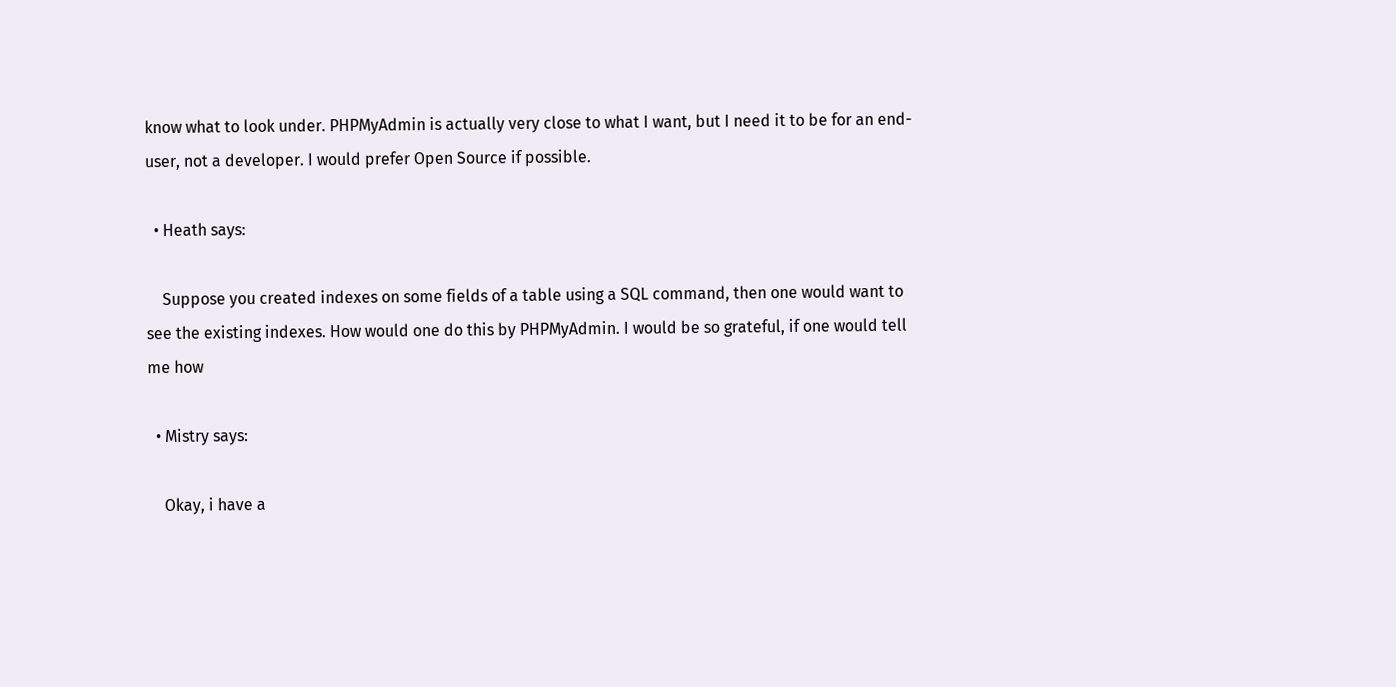know what to look under. PHPMyAdmin is actually very close to what I want, but I need it to be for an end-user, not a developer. I would prefer Open Source if possible.

  • Heath says:

    Suppose you created indexes on some fields of a table using a SQL command, then one would want to see the existing indexes. How would one do this by PHPMyAdmin. I would be so grateful, if one would tell me how

  • Mistry says:

    Okay, i have a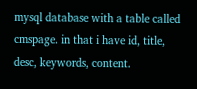mysql database with a table called cmspage. in that i have id, title, desc, keywords, content.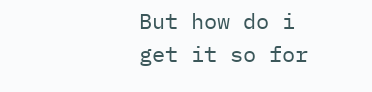But how do i get it so for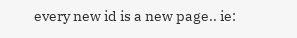every new id is a new page.. ie: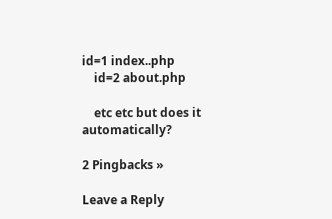id=1 index..php
    id=2 about.php

    etc etc but does it automatically?

2 Pingbacks »

Leave a Reply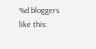%d bloggers like this: